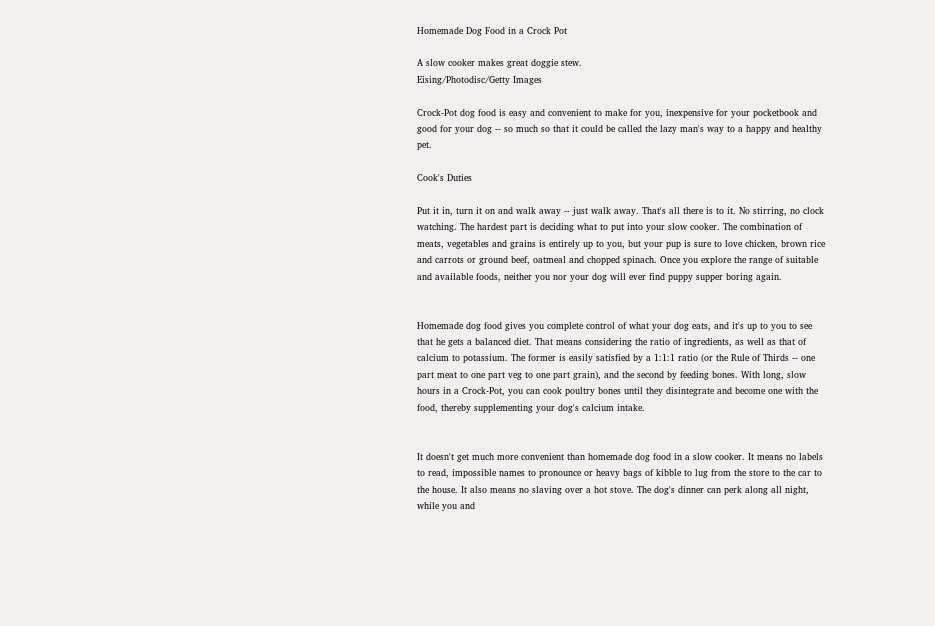Homemade Dog Food in a Crock Pot

A slow cooker makes great doggie stew.
Eising/Photodisc/Getty Images

Crock-Pot dog food is easy and convenient to make for you, inexpensive for your pocketbook and good for your dog -- so much so that it could be called the lazy man's way to a happy and healthy pet.

Cook's Duties

Put it in, turn it on and walk away -- just walk away. That's all there is to it. No stirring, no clock watching. The hardest part is deciding what to put into your slow cooker. The combination of meats, vegetables and grains is entirely up to you, but your pup is sure to love chicken, brown rice and carrots or ground beef, oatmeal and chopped spinach. Once you explore the range of suitable and available foods, neither you nor your dog will ever find puppy supper boring again.


Homemade dog food gives you complete control of what your dog eats, and it's up to you to see that he gets a balanced diet. That means considering the ratio of ingredients, as well as that of calcium to potassium. The former is easily satisfied by a 1:1:1 ratio (or the Rule of Thirds -- one part meat to one part veg to one part grain), and the second by feeding bones. With long, slow hours in a Crock-Pot, you can cook poultry bones until they disintegrate and become one with the food, thereby supplementing your dog's calcium intake.


It doesn't get much more convenient than homemade dog food in a slow cooker. It means no labels to read, impossible names to pronounce or heavy bags of kibble to lug from the store to the car to the house. It also means no slaving over a hot stove. The dog's dinner can perk along all night, while you and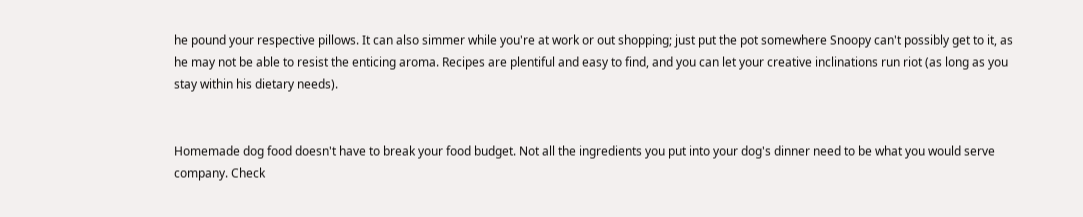he pound your respective pillows. It can also simmer while you're at work or out shopping; just put the pot somewhere Snoopy can't possibly get to it, as he may not be able to resist the enticing aroma. Recipes are plentiful and easy to find, and you can let your creative inclinations run riot (as long as you stay within his dietary needs).


Homemade dog food doesn't have to break your food budget. Not all the ingredients you put into your dog's dinner need to be what you would serve company. Check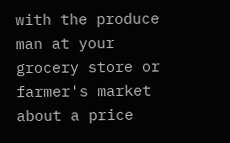with the produce man at your grocery store or farmer's market about a price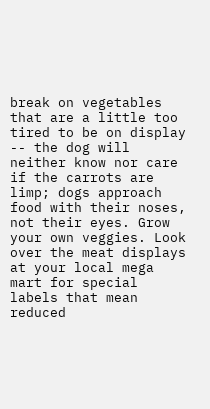break on vegetables that are a little too tired to be on display -- the dog will neither know nor care if the carrots are limp; dogs approach food with their noses, not their eyes. Grow your own veggies. Look over the meat displays at your local mega mart for special labels that mean reduced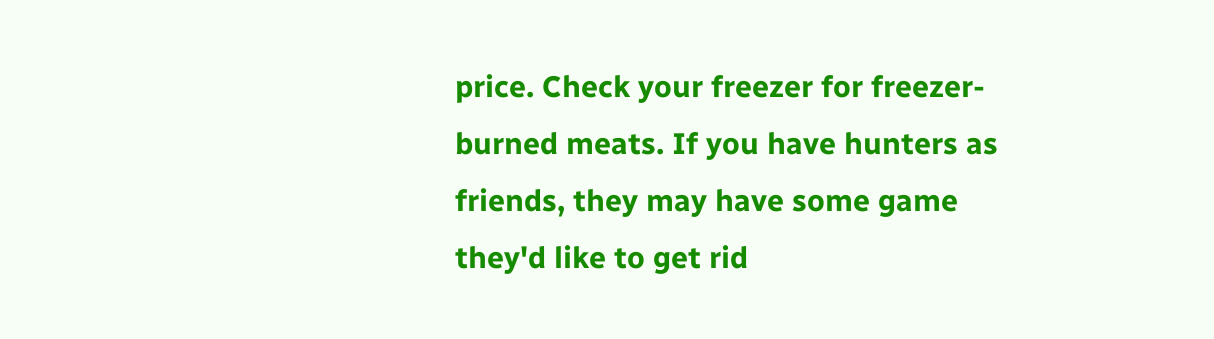price. Check your freezer for freezer-burned meats. If you have hunters as friends, they may have some game they'd like to get rid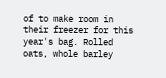of to make room in their freezer for this year's bag. Rolled oats, whole barley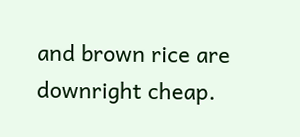and brown rice are downright cheap.